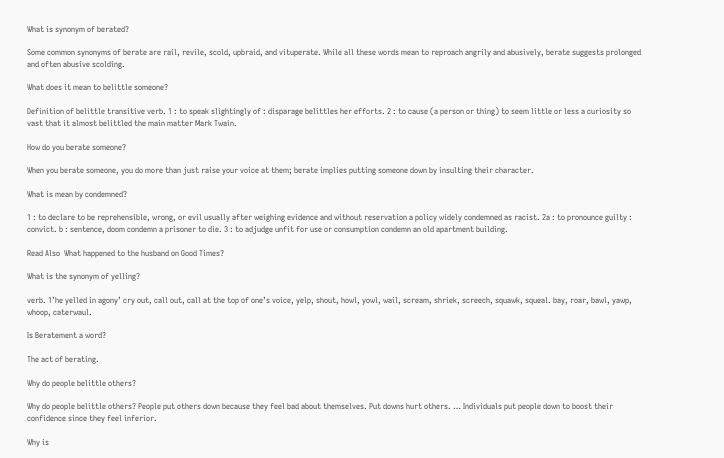What is synonym of berated?

Some common synonyms of berate are rail, revile, scold, upbraid, and vituperate. While all these words mean to reproach angrily and abusively, berate suggests prolonged and often abusive scolding.

What does it mean to belittle someone?

Definition of belittle transitive verb. 1 : to speak slightingly of : disparage belittles her efforts. 2 : to cause (a person or thing) to seem little or less a curiosity so vast that it almost belittled the main matter Mark Twain.

How do you berate someone?

When you berate someone, you do more than just raise your voice at them; berate implies putting someone down by insulting their character.

What is mean by condemned?

1 : to declare to be reprehensible, wrong, or evil usually after weighing evidence and without reservation a policy widely condemned as racist. 2a : to pronounce guilty : convict. b : sentence, doom condemn a prisoner to die. 3 : to adjudge unfit for use or consumption condemn an old apartment building.

Read Also  What happened to the husband on Good Times?

What is the synonym of yelling?

verb. 1’he yelled in agony’ cry out, call out, call at the top of one’s voice, yelp, shout, howl, yowl, wail, scream, shriek, screech, squawk, squeal. bay, roar, bawl, yawp, whoop, caterwaul.

Is Beratement a word?

The act of berating.

Why do people belittle others?

Why do people belittle others? People put others down because they feel bad about themselves. Put downs hurt others. … Individuals put people down to boost their confidence since they feel inferior.

Why is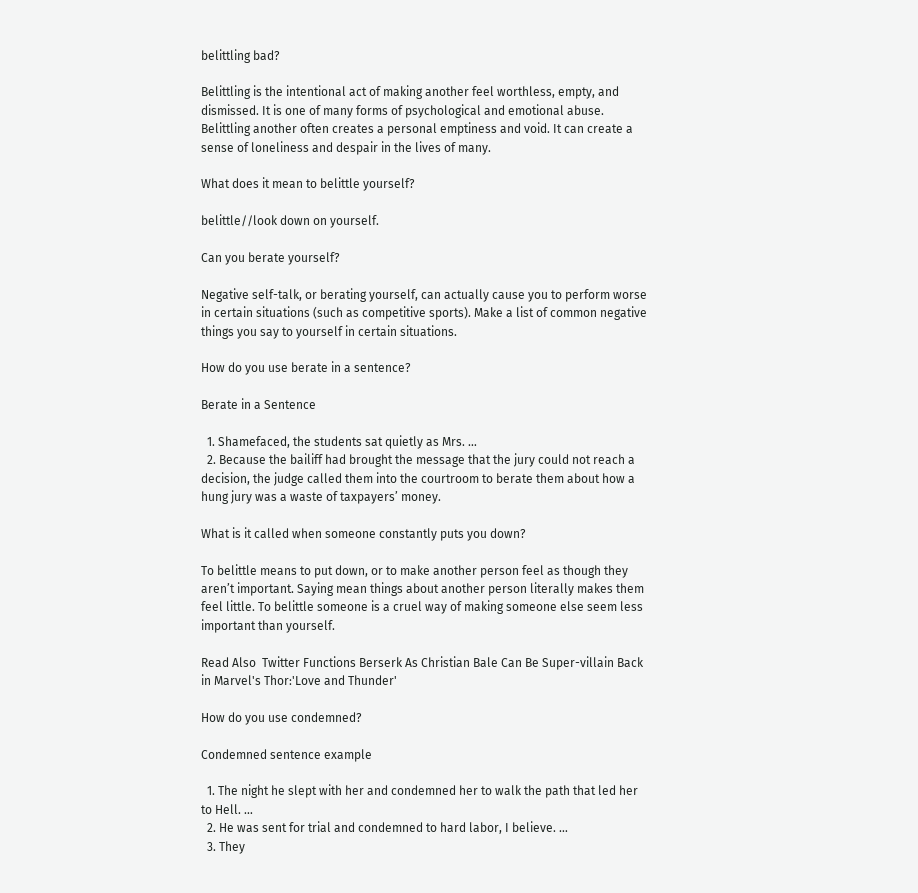belittling bad?

Belittling is the intentional act of making another feel worthless, empty, and dismissed. It is one of many forms of psychological and emotional abuse. Belittling another often creates a personal emptiness and void. It can create a sense of loneliness and despair in the lives of many.

What does it mean to belittle yourself?

belittle//look down on yourself.

Can you berate yourself?

Negative self-talk, or berating yourself, can actually cause you to perform worse in certain situations (such as competitive sports). Make a list of common negative things you say to yourself in certain situations.

How do you use berate in a sentence?

Berate in a Sentence

  1. Shamefaced, the students sat quietly as Mrs. …
  2. Because the bailiff had brought the message that the jury could not reach a decision, the judge called them into the courtroom to berate them about how a hung jury was a waste of taxpayers’ money.

What is it called when someone constantly puts you down?

To belittle means to put down, or to make another person feel as though they aren’t important. Saying mean things about another person literally makes them feel little. To belittle someone is a cruel way of making someone else seem less important than yourself.

Read Also  Twitter Functions Berserk As Christian Bale Can Be Super-villain Back in Marvel's Thor:'Love and Thunder'

How do you use condemned?

Condemned sentence example

  1. The night he slept with her and condemned her to walk the path that led her to Hell. …
  2. He was sent for trial and condemned to hard labor, I believe. …
  3. They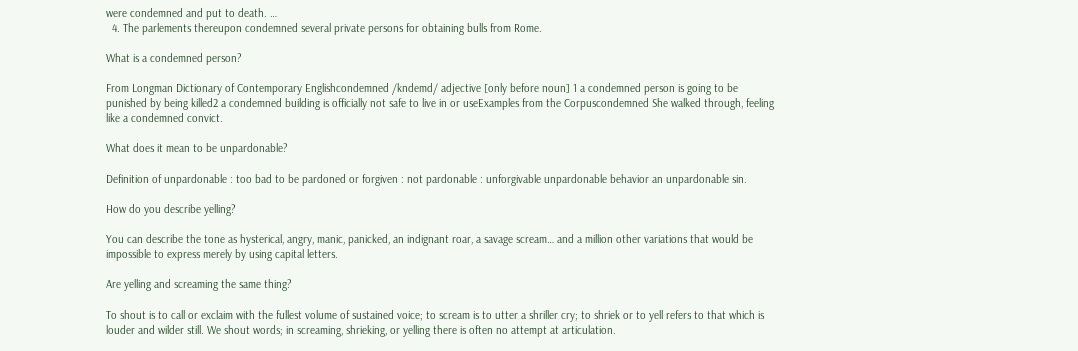were condemned and put to death. …
  4. The parlements thereupon condemned several private persons for obtaining bulls from Rome.

What is a condemned person?

From Longman Dictionary of Contemporary Englishcondemned /kndemd/ adjective [only before noun] 1 a condemned person is going to be punished by being killed2 a condemned building is officially not safe to live in or useExamples from the Corpuscondemned She walked through, feeling like a condemned convict.

What does it mean to be unpardonable?

Definition of unpardonable : too bad to be pardoned or forgiven : not pardonable : unforgivable unpardonable behavior an unpardonable sin.

How do you describe yelling?

You can describe the tone as hysterical, angry, manic, panicked, an indignant roar, a savage scream… and a million other variations that would be impossible to express merely by using capital letters.

Are yelling and screaming the same thing?

To shout is to call or exclaim with the fullest volume of sustained voice; to scream is to utter a shriller cry; to shriek or to yell refers to that which is louder and wilder still. We shout words; in screaming, shrieking, or yelling there is often no attempt at articulation.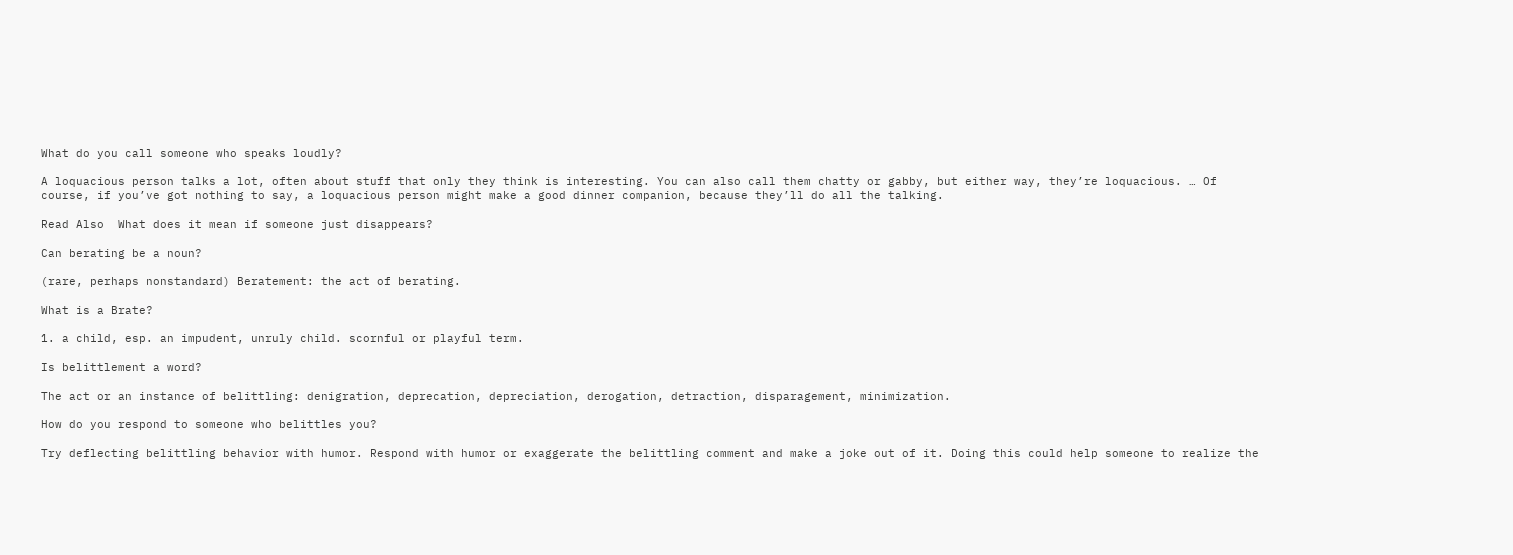What do you call someone who speaks loudly?

A loquacious person talks a lot, often about stuff that only they think is interesting. You can also call them chatty or gabby, but either way, they’re loquacious. … Of course, if you’ve got nothing to say, a loquacious person might make a good dinner companion, because they’ll do all the talking.

Read Also  What does it mean if someone just disappears?

Can berating be a noun?

(rare, perhaps nonstandard) Beratement: the act of berating.

What is a Brate?

1. a child, esp. an impudent, unruly child. scornful or playful term.

Is belittlement a word?

The act or an instance of belittling: denigration, deprecation, depreciation, derogation, detraction, disparagement, minimization.

How do you respond to someone who belittles you?

Try deflecting belittling behavior with humor. Respond with humor or exaggerate the belittling comment and make a joke out of it. Doing this could help someone to realize the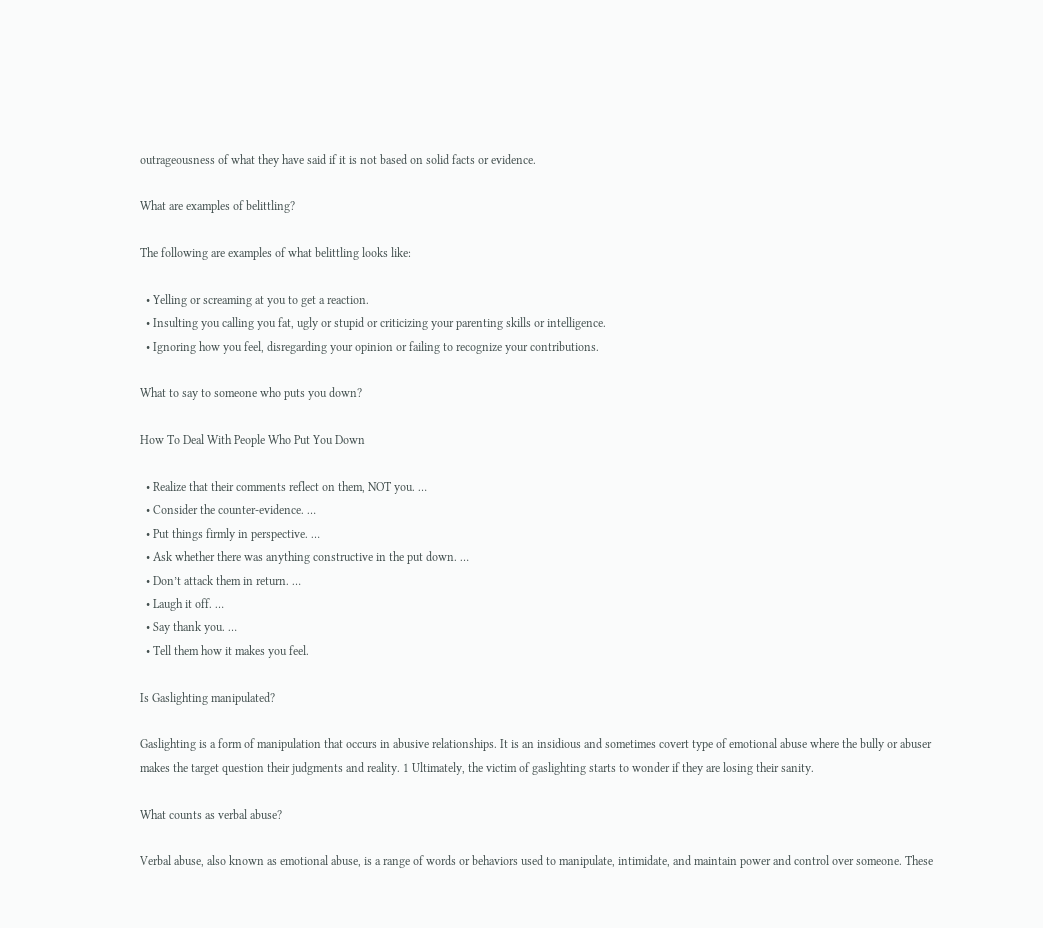outrageousness of what they have said if it is not based on solid facts or evidence.

What are examples of belittling?

The following are examples of what belittling looks like:

  • Yelling or screaming at you to get a reaction.
  • Insulting you calling you fat, ugly or stupid or criticizing your parenting skills or intelligence.
  • Ignoring how you feel, disregarding your opinion or failing to recognize your contributions.

What to say to someone who puts you down?

How To Deal With People Who Put You Down

  • Realize that their comments reflect on them, NOT you. …
  • Consider the counter-evidence. …
  • Put things firmly in perspective. …
  • Ask whether there was anything constructive in the put down. …
  • Don’t attack them in return. …
  • Laugh it off. …
  • Say thank you. …
  • Tell them how it makes you feel.

Is Gaslighting manipulated?

Gaslighting is a form of manipulation that occurs in abusive relationships. It is an insidious and sometimes covert type of emotional abuse where the bully or abuser makes the target question their judgments and reality. 1 Ultimately, the victim of gaslighting starts to wonder if they are losing their sanity.

What counts as verbal abuse?

Verbal abuse, also known as emotional abuse, is a range of words or behaviors used to manipulate, intimidate, and maintain power and control over someone. These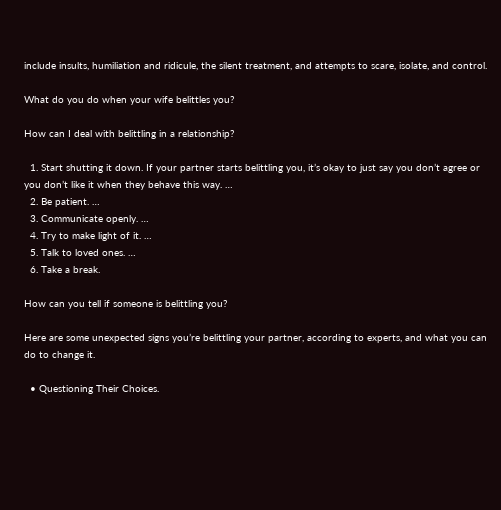include insults, humiliation and ridicule, the silent treatment, and attempts to scare, isolate, and control.

What do you do when your wife belittles you?

How can I deal with belittling in a relationship?

  1. Start shutting it down. If your partner starts belittling you, it’s okay to just say you don’t agree or you don’t like it when they behave this way. …
  2. Be patient. …
  3. Communicate openly. …
  4. Try to make light of it. …
  5. Talk to loved ones. …
  6. Take a break.

How can you tell if someone is belittling you?

Here are some unexpected signs you’re belittling your partner, according to experts, and what you can do to change it.

  • Questioning Their Choices.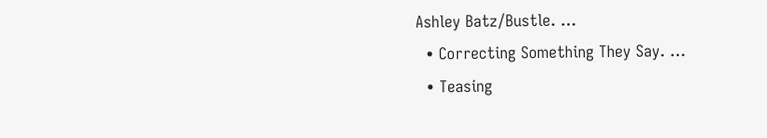Ashley Batz/Bustle. …
  • Correcting Something They Say. …
  • Teasing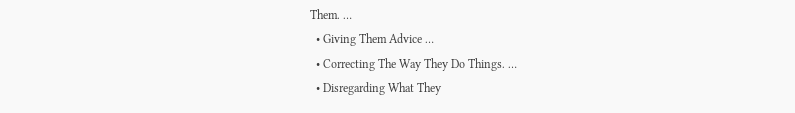Them. …
  • Giving Them Advice …
  • Correcting The Way They Do Things. …
  • Disregarding What They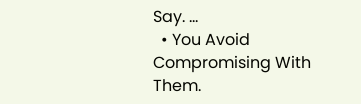Say. …
  • You Avoid Compromising With Them.